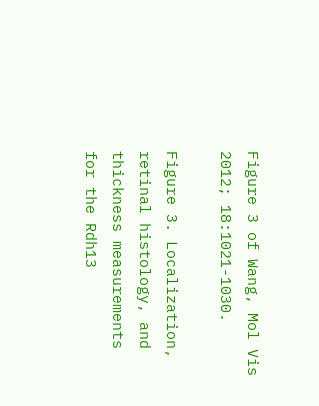Figure 3 of Wang, Mol Vis 2012; 18:1021-1030.

Figure 3. Localization, retinal histology, and thickness measurements for the Rdh13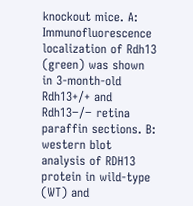knockout mice. A: Immunofluorescence localization of Rdh13 (green) was shown in 3-month-old Rdh13+/+ and Rdh13−/− retina paraffin sections. B: western blot analysis of RDH13 protein in wild-type (WT) and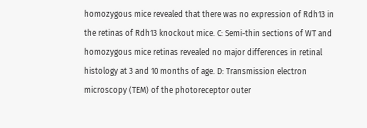homozygous mice revealed that there was no expression of Rdh13 in the retinas of Rdh13 knockout mice. C: Semi-thin sections of WT and homozygous mice retinas revealed no major differences in retinal histology at 3 and 10 months of age. D: Transmission electron microscopy (TEM) of the photoreceptor outer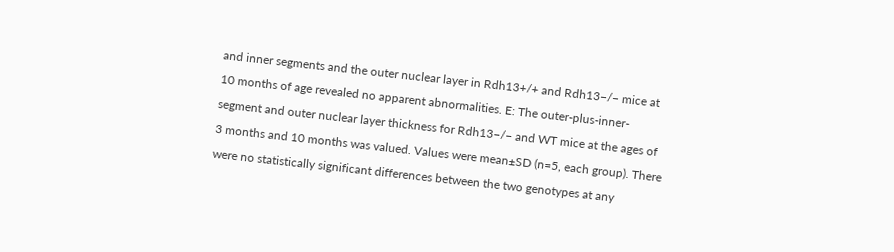and inner segments and the outer nuclear layer in Rdh13+/+ and Rdh13−/− mice at 10 months of age revealed no apparent abnormalities. E: The outer-plus-inner-segment and outer nuclear layer thickness for Rdh13−/− and WT mice at the ages of 3 months and 10 months was valued. Values were mean±SD (n=5, each group). There were no statistically significant differences between the two genotypes at any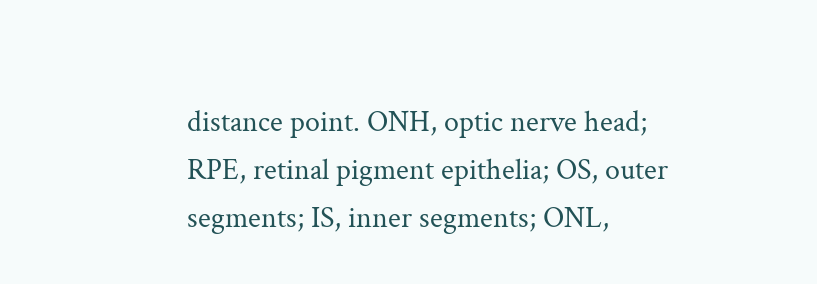distance point. ONH, optic nerve head; RPE, retinal pigment epithelia; OS, outer segments; IS, inner segments; ONL,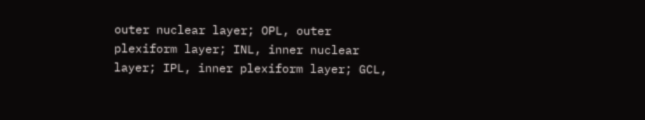outer nuclear layer; OPL, outer plexiform layer; INL, inner nuclear layer; IPL, inner plexiform layer; GCL,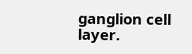ganglion cell layer.